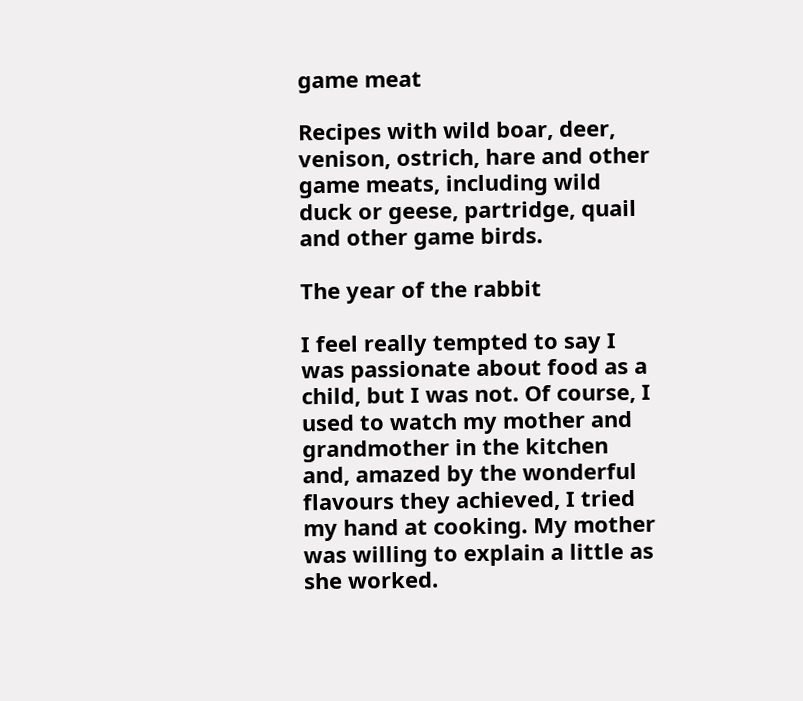game meat

Recipes with wild boar, deer, venison, ostrich, hare and other game meats, including wild duck or geese, partridge, quail and other game birds.

The year of the rabbit

I feel really tempted to say I was passionate about food as a child, but I was not. Of course, I used to watch my mother and grandmother in the kitchen and, amazed by the wonderful flavours they achieved, I tried my hand at cooking. My mother was willing to explain a little as she worked.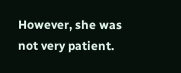However, she was not very patient.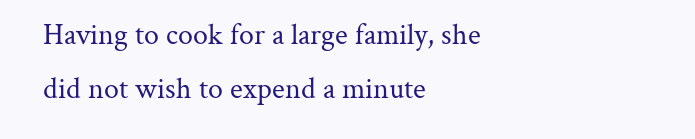Having to cook for a large family, she did not wish to expend a minute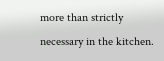more than strictly necessary in the kitchen.